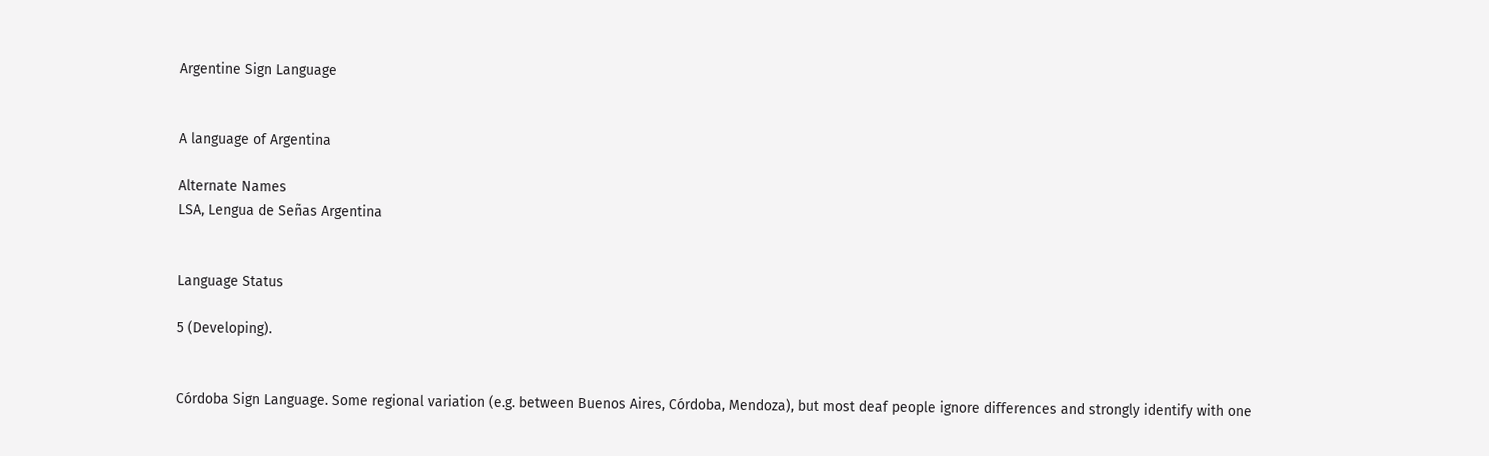Argentine Sign Language


A language of Argentina

Alternate Names
LSA, Lengua de Señas Argentina


Language Status

5 (Developing).


Córdoba Sign Language. Some regional variation (e.g. between Buenos Aires, Córdoba, Mendoza), but most deaf people ignore differences and strongly identify with one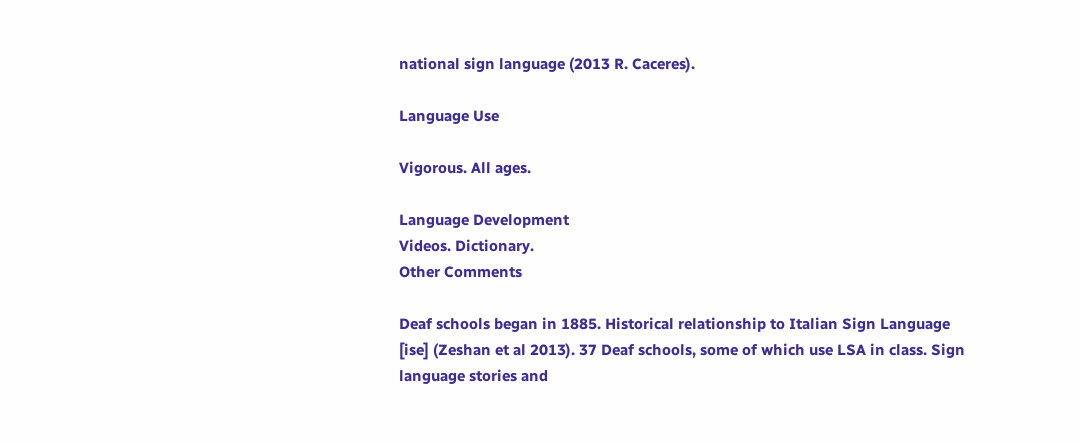national sign language (2013 R. Caceres).

Language Use

Vigorous. All ages.

Language Development
Videos. Dictionary.
Other Comments

Deaf schools began in 1885. Historical relationship to Italian Sign Language [ise] (Zeshan et al 2013). 37 Deaf schools, some of which use LSA in class. Sign language stories and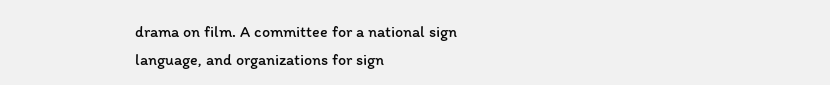drama on film. A committee for a national sign language, and organizations for sign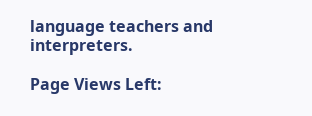language teachers and interpreters.

Page Views Left: